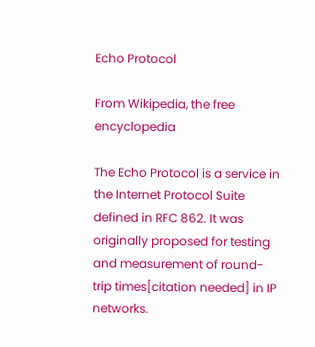Echo Protocol

From Wikipedia, the free encyclopedia

The Echo Protocol is a service in the Internet Protocol Suite defined in RFC 862. It was originally proposed for testing and measurement of round-trip times[citation needed] in IP networks.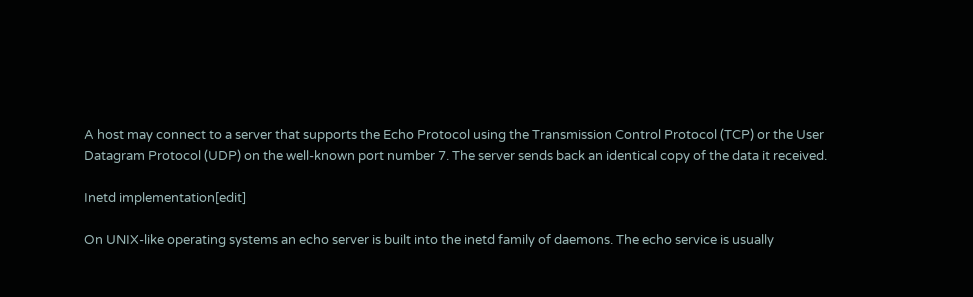A host may connect to a server that supports the Echo Protocol using the Transmission Control Protocol (TCP) or the User Datagram Protocol (UDP) on the well-known port number 7. The server sends back an identical copy of the data it received.

Inetd implementation[edit]

On UNIX-like operating systems an echo server is built into the inetd family of daemons. The echo service is usually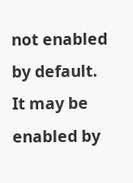not enabled by default. It may be enabled by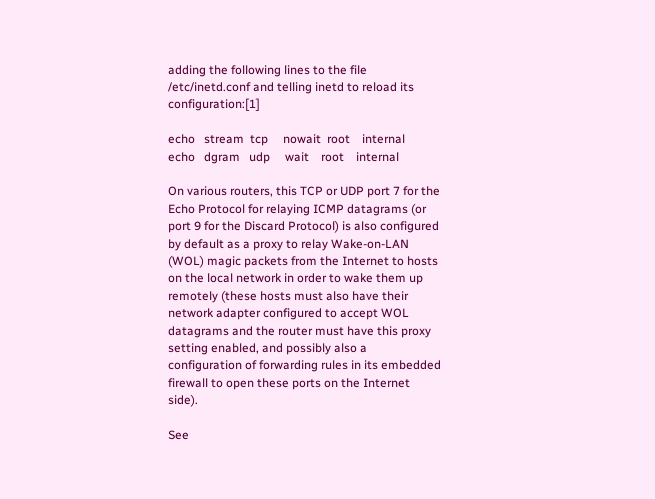adding the following lines to the file /etc/inetd.conf and telling inetd to reload its configuration:[1]

echo   stream  tcp     nowait  root    internal
echo   dgram   udp     wait    root    internal

On various routers, this TCP or UDP port 7 for the Echo Protocol for relaying ICMP datagrams (or port 9 for the Discard Protocol) is also configured by default as a proxy to relay Wake-on-LAN (WOL) magic packets from the Internet to hosts on the local network in order to wake them up remotely (these hosts must also have their network adapter configured to accept WOL datagrams and the router must have this proxy setting enabled, and possibly also a configuration of forwarding rules in its embedded firewall to open these ports on the Internet side).

See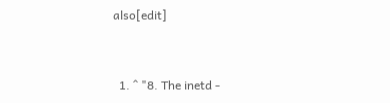also[edit]


  1. ^ "8. The inetd -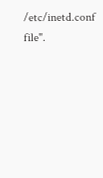/etc/inetd.conf file".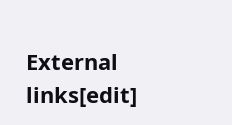External links[edit]